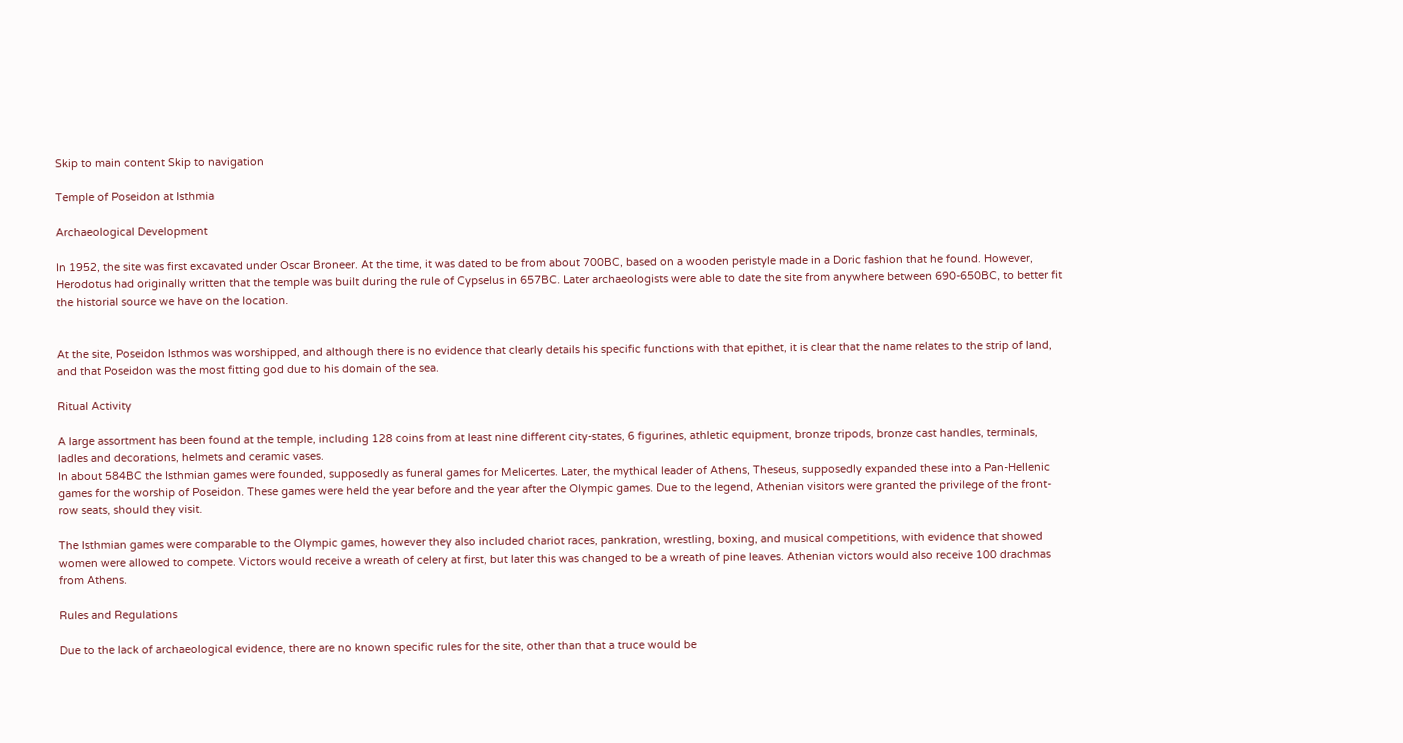Skip to main content Skip to navigation

Temple of Poseidon at Isthmia

Archaeological Development

In 1952, the site was first excavated under Oscar Broneer. At the time, it was dated to be from about 700BC, based on a wooden peristyle made in a Doric fashion that he found. However, Herodotus had originally written that the temple was built during the rule of Cypselus in 657BC. Later archaeologists were able to date the site from anywhere between 690-650BC, to better fit the historial source we have on the location.


At the site, Poseidon Isthmos was worshipped, and although there is no evidence that clearly details his specific functions with that epithet, it is clear that the name relates to the strip of land, and that Poseidon was the most fitting god due to his domain of the sea.

Ritual Activity

A large assortment has been found at the temple, including 128 coins from at least nine different city-states, 6 figurines, athletic equipment, bronze tripods, bronze cast handles, terminals, ladles and decorations, helmets and ceramic vases.
In about 584BC the Isthmian games were founded, supposedly as funeral games for Melicertes. Later, the mythical leader of Athens, Theseus, supposedly expanded these into a Pan-Hellenic games for the worship of Poseidon. These games were held the year before and the year after the Olympic games. Due to the legend, Athenian visitors were granted the privilege of the front-row seats, should they visit.

The Isthmian games were comparable to the Olympic games, however they also included chariot races, pankration, wrestling, boxing, and musical competitions, with evidence that showed women were allowed to compete. Victors would receive a wreath of celery at first, but later this was changed to be a wreath of pine leaves. Athenian victors would also receive 100 drachmas from Athens.

Rules and Regulations

Due to the lack of archaeological evidence, there are no known specific rules for the site, other than that a truce would be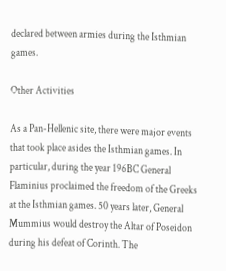declared between armies during the Isthmian games.

Other Activities

As a Pan-Hellenic site, there were major events that took place asides the Isthmian games. In particular, during the year 196BC General Flaminius proclaimed the freedom of the Greeks at the Isthmian games. 50 years later, General Mummius would destroy the Altar of Poseidon during his defeat of Corinth. The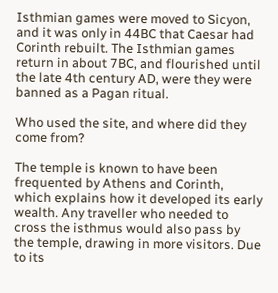Isthmian games were moved to Sicyon, and it was only in 44BC that Caesar had Corinth rebuilt. The Isthmian games return in about 7BC, and flourished until the late 4th century AD, were they were banned as a Pagan ritual.

Who used the site, and where did they come from?

The temple is known to have been frequented by Athens and Corinth, which explains how it developed its early wealth. Any traveller who needed to cross the isthmus would also pass by the temple, drawing in more visitors. Due to its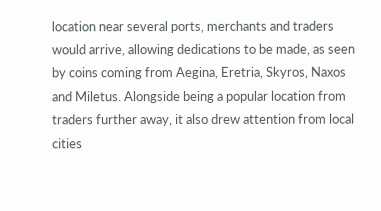location near several ports, merchants and traders would arrive, allowing dedications to be made, as seen by coins coming from Aegina, Eretria, Skyros, Naxos and Miletus. Alongside being a popular location from traders further away, it also drew attention from local cities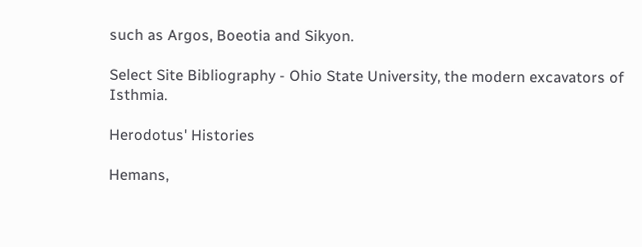such as Argos, Boeotia and Sikyon.

Select Site Bibliography - Ohio State University, the modern excavators of Isthmia.

Herodotus' Histories

Hemans,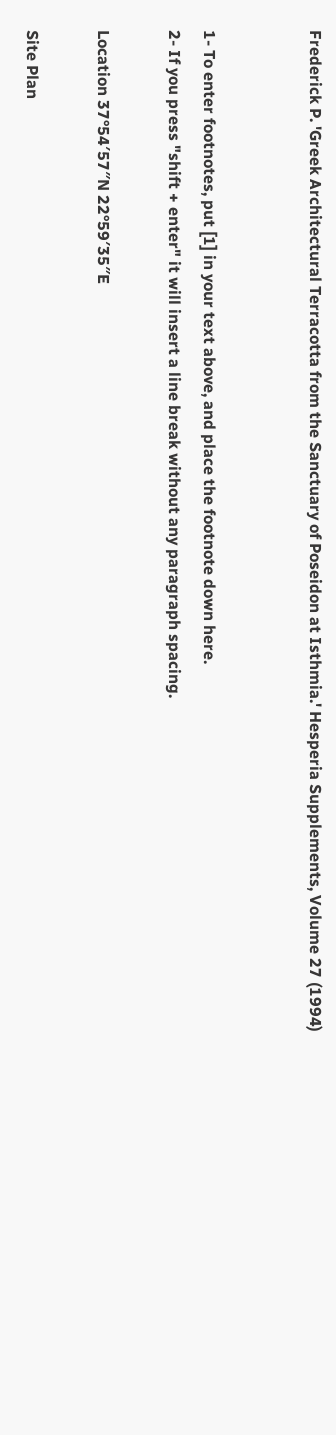Frederick P. 'Greek Architectural Terracotta from the Sanctuary of Poseidon at Isthmia.' Hesperia Supplements, Volume 27 (1994)


1- To enter footnotes, put [1] in your text above, and place the footnote down here.
2- If you press "shift + enter" it will insert a line break without any paragraph spacing.

Location 37°54′57″N 22°59′35″E

Site Plan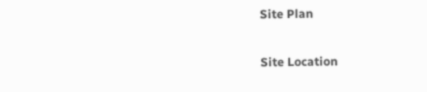Site Plan

Site Location